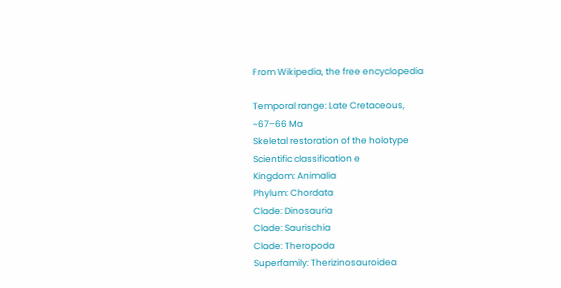From Wikipedia, the free encyclopedia

Temporal range: Late Cretaceous,
~67–66 Ma
Skeletal restoration of the holotype
Scientific classification e
Kingdom: Animalia
Phylum: Chordata
Clade: Dinosauria
Clade: Saurischia
Clade: Theropoda
Superfamily: Therizinosauroidea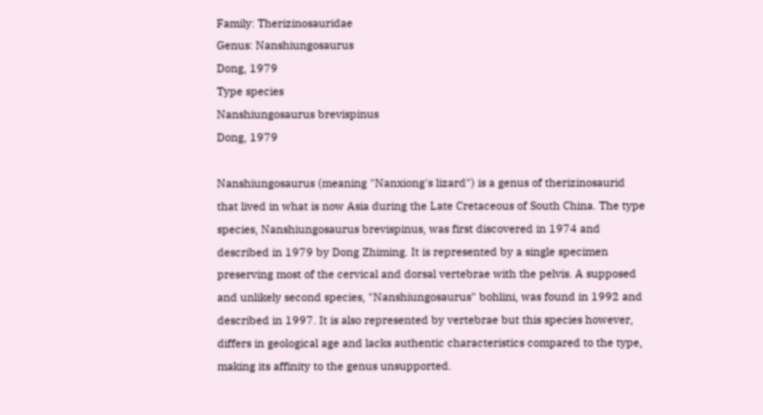Family: Therizinosauridae
Genus: Nanshiungosaurus
Dong, 1979
Type species
Nanshiungosaurus brevispinus
Dong, 1979

Nanshiungosaurus (meaning "Nanxiong's lizard") is a genus of therizinosaurid that lived in what is now Asia during the Late Cretaceous of South China. The type species, Nanshiungosaurus brevispinus, was first discovered in 1974 and described in 1979 by Dong Zhiming. It is represented by a single specimen preserving most of the cervical and dorsal vertebrae with the pelvis. A supposed and unlikely second species, "Nanshiungosaurus" bohlini, was found in 1992 and described in 1997. It is also represented by vertebrae but this species however, differs in geological age and lacks authentic characteristics compared to the type, making its affinity to the genus unsupported.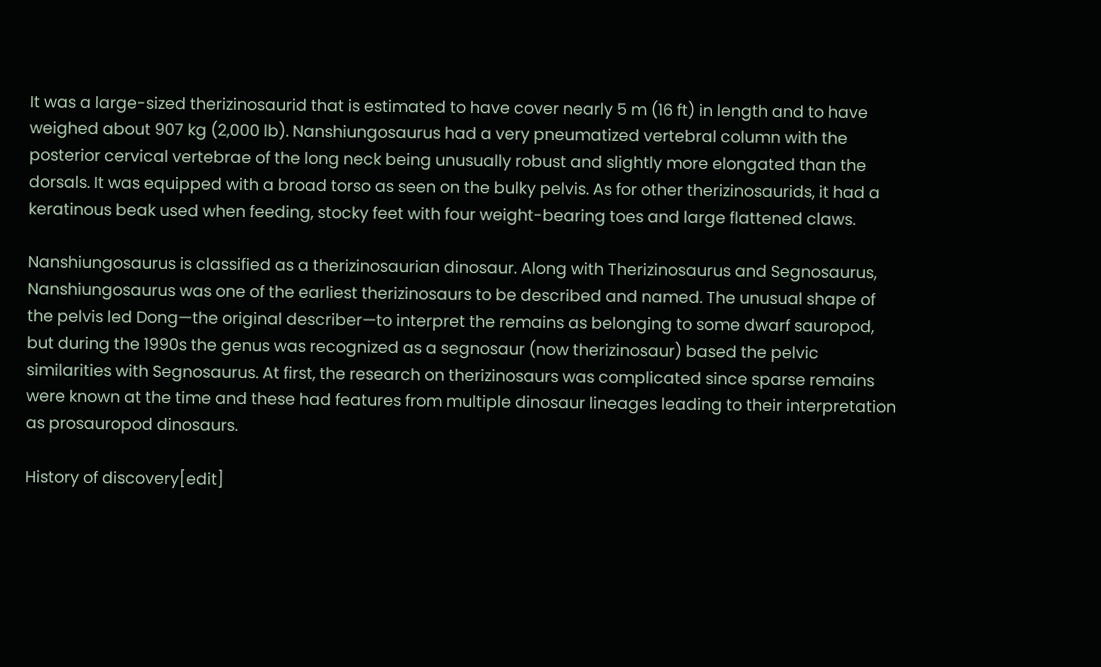It was a large-sized therizinosaurid that is estimated to have cover nearly 5 m (16 ft) in length and to have weighed about 907 kg (2,000 lb). Nanshiungosaurus had a very pneumatized vertebral column with the posterior cervical vertebrae of the long neck being unusually robust and slightly more elongated than the dorsals. It was equipped with a broad torso as seen on the bulky pelvis. As for other therizinosaurids, it had a keratinous beak used when feeding, stocky feet with four weight-bearing toes and large flattened claws.

Nanshiungosaurus is classified as a therizinosaurian dinosaur. Along with Therizinosaurus and Segnosaurus, Nanshiungosaurus was one of the earliest therizinosaurs to be described and named. The unusual shape of the pelvis led Dong—the original describer—to interpret the remains as belonging to some dwarf sauropod, but during the 1990s the genus was recognized as a segnosaur (now therizinosaur) based the pelvic similarities with Segnosaurus. At first, the research on therizinosaurs was complicated since sparse remains were known at the time and these had features from multiple dinosaur lineages leading to their interpretation as prosauropod dinosaurs.

History of discovery[edit]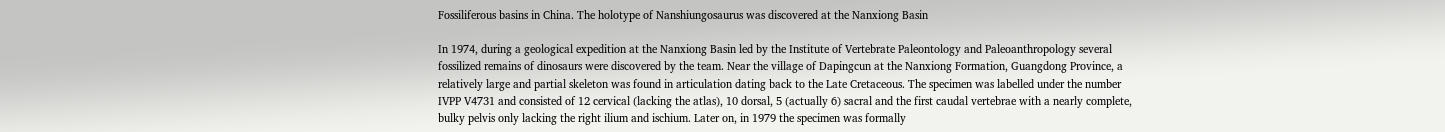Fossiliferous basins in China. The holotype of Nanshiungosaurus was discovered at the Nanxiong Basin

In 1974, during a geological expedition at the Nanxiong Basin led by the Institute of Vertebrate Paleontology and Paleoanthropology several fossilized remains of dinosaurs were discovered by the team. Near the village of Dapingcun at the Nanxiong Formation, Guangdong Province, a relatively large and partial skeleton was found in articulation dating back to the Late Cretaceous. The specimen was labelled under the number IVPP V4731 and consisted of 12 cervical (lacking the atlas), 10 dorsal, 5 (actually 6) sacral and the first caudal vertebrae with a nearly complete, bulky pelvis only lacking the right ilium and ischium. Later on, in 1979 the specimen was formally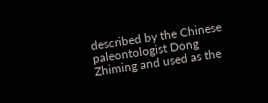described by the Chinese paleontologist Dong Zhiming and used as the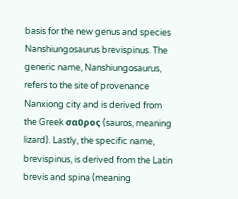basis for the new genus and species Nanshiungosaurus brevispinus. The generic name, Nanshiungosaurus, refers to the site of provenance Nanxiong city and is derived from the Greek σαῦρος (sauros, meaning lizard). Lastly, the specific name, brevispinus, is derived from the Latin brevis and spina (meaning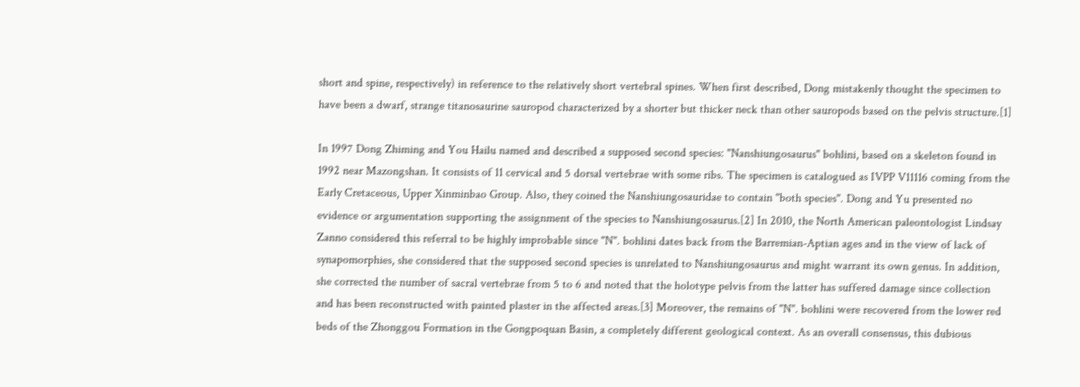short and spine, respectively) in reference to the relatively short vertebral spines. When first described, Dong mistakenly thought the specimen to have been a dwarf, strange titanosaurine sauropod characterized by a shorter but thicker neck than other sauropods based on the pelvis structure.[1]

In 1997 Dong Zhiming and You Hailu named and described a supposed second species: "Nanshiungosaurus" bohlini, based on a skeleton found in 1992 near Mazongshan. It consists of 11 cervical and 5 dorsal vertebrae with some ribs. The specimen is catalogued as IVPP V11116 coming from the Early Cretaceous, Upper Xinminbao Group. Also, they coined the Nanshiungosauridae to contain "both species". Dong and Yu presented no evidence or argumentation supporting the assignment of the species to Nanshiungosaurus.[2] In 2010, the North American paleontologist Lindsay Zanno considered this referral to be highly improbable since "N". bohlini dates back from the Barremian-Aptian ages and in the view of lack of synapomorphies, she considered that the supposed second species is unrelated to Nanshiungosaurus and might warrant its own genus. In addition, she corrected the number of sacral vertebrae from 5 to 6 and noted that the holotype pelvis from the latter has suffered damage since collection and has been reconstructed with painted plaster in the affected areas.[3] Moreover, the remains of "N". bohlini were recovered from the lower red beds of the Zhonggou Formation in the Gongpoquan Basin, a completely different geological context. As an overall consensus, this dubious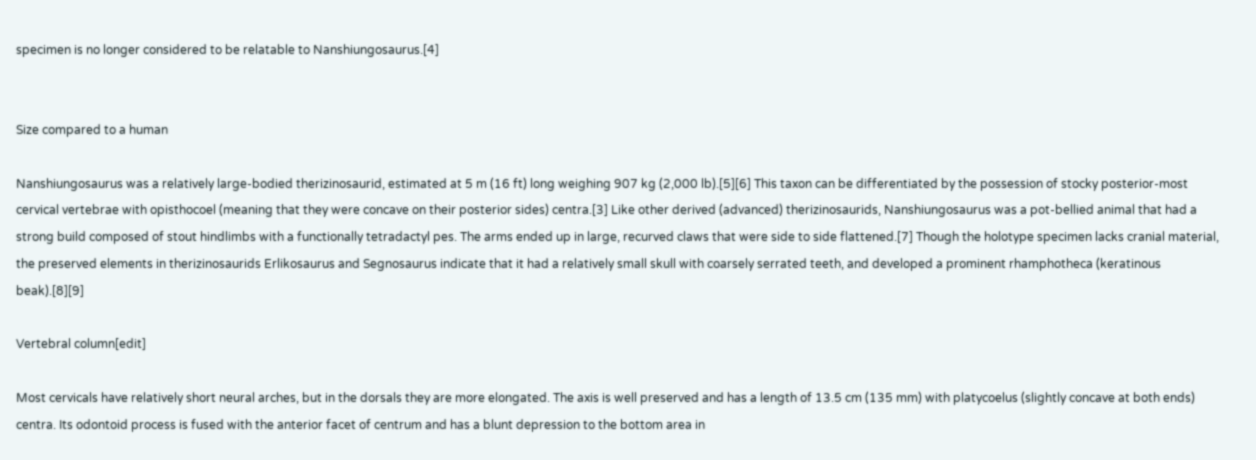specimen is no longer considered to be relatable to Nanshiungosaurus.[4]


Size compared to a human

Nanshiungosaurus was a relatively large-bodied therizinosaurid, estimated at 5 m (16 ft) long weighing 907 kg (2,000 lb).[5][6] This taxon can be differentiated by the possession of stocky posterior-most cervical vertebrae with opisthocoel (meaning that they were concave on their posterior sides) centra.[3] Like other derived (advanced) therizinosaurids, Nanshiungosaurus was a pot-bellied animal that had a strong build composed of stout hindlimbs with a functionally tetradactyl pes. The arms ended up in large, recurved claws that were side to side flattened.[7] Though the holotype specimen lacks cranial material, the preserved elements in therizinosaurids Erlikosaurus and Segnosaurus indicate that it had a relatively small skull with coarsely serrated teeth, and developed a prominent rhamphotheca (keratinous beak).[8][9]

Vertebral column[edit]

Most cervicals have relatively short neural arches, but in the dorsals they are more elongated. The axis is well preserved and has a length of 13.5 cm (135 mm) with platycoelus (slightly concave at both ends) centra. Its odontoid process is fused with the anterior facet of centrum and has a blunt depression to the bottom area in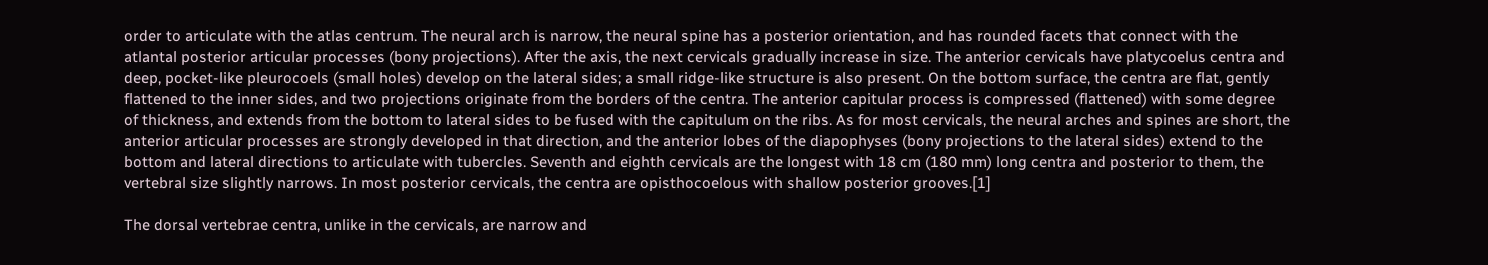order to articulate with the atlas centrum. The neural arch is narrow, the neural spine has a posterior orientation, and has rounded facets that connect with the atlantal posterior articular processes (bony projections). After the axis, the next cervicals gradually increase in size. The anterior cervicals have platycoelus centra and deep, pocket-like pleurocoels (small holes) develop on the lateral sides; a small ridge-like structure is also present. On the bottom surface, the centra are flat, gently flattened to the inner sides, and two projections originate from the borders of the centra. The anterior capitular process is compressed (flattened) with some degree of thickness, and extends from the bottom to lateral sides to be fused with the capitulum on the ribs. As for most cervicals, the neural arches and spines are short, the anterior articular processes are strongly developed in that direction, and the anterior lobes of the diapophyses (bony projections to the lateral sides) extend to the bottom and lateral directions to articulate with tubercles. Seventh and eighth cervicals are the longest with 18 cm (180 mm) long centra and posterior to them, the vertebral size slightly narrows. In most posterior cervicals, the centra are opisthocoelous with shallow posterior grooves.[1]

The dorsal vertebrae centra, unlike in the cervicals, are narrow and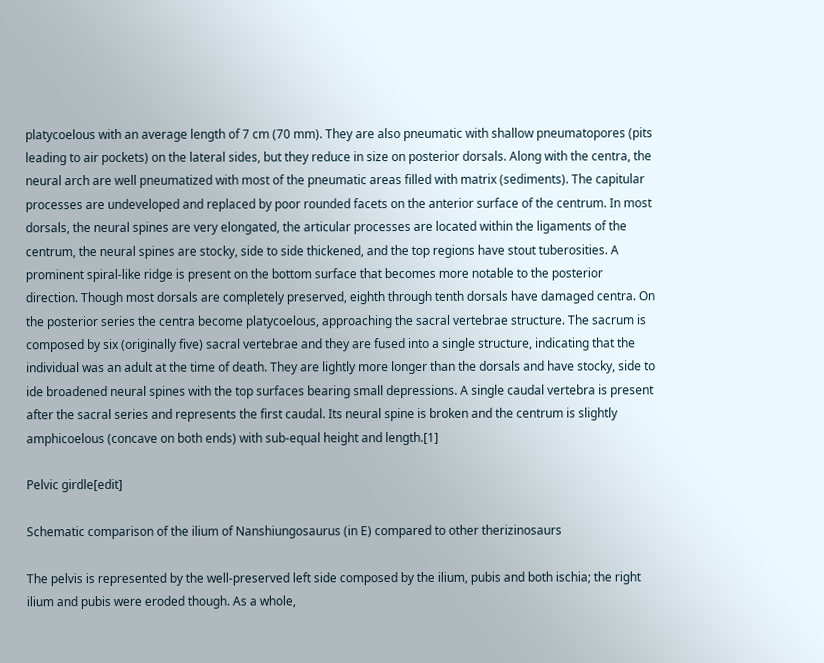platycoelous with an average length of 7 cm (70 mm). They are also pneumatic with shallow pneumatopores (pits leading to air pockets) on the lateral sides, but they reduce in size on posterior dorsals. Along with the centra, the neural arch are well pneumatized with most of the pneumatic areas filled with matrix (sediments). The capitular processes are undeveloped and replaced by poor rounded facets on the anterior surface of the centrum. In most dorsals, the neural spines are very elongated, the articular processes are located within the ligaments of the centrum, the neural spines are stocky, side to side thickened, and the top regions have stout tuberosities. A prominent spiral-like ridge is present on the bottom surface that becomes more notable to the posterior direction. Though most dorsals are completely preserved, eighth through tenth dorsals have damaged centra. On the posterior series the centra become platycoelous, approaching the sacral vertebrae structure. The sacrum is composed by six (originally five) sacral vertebrae and they are fused into a single structure, indicating that the individual was an adult at the time of death. They are lightly more longer than the dorsals and have stocky, side to ide broadened neural spines with the top surfaces bearing small depressions. A single caudal vertebra is present after the sacral series and represents the first caudal. Its neural spine is broken and the centrum is slightly amphicoelous (concave on both ends) with sub-equal height and length.[1]

Pelvic girdle[edit]

Schematic comparison of the ilium of Nanshiungosaurus (in E) compared to other therizinosaurs

The pelvis is represented by the well-preserved left side composed by the ilium, pubis and both ischia; the right ilium and pubis were eroded though. As a whole,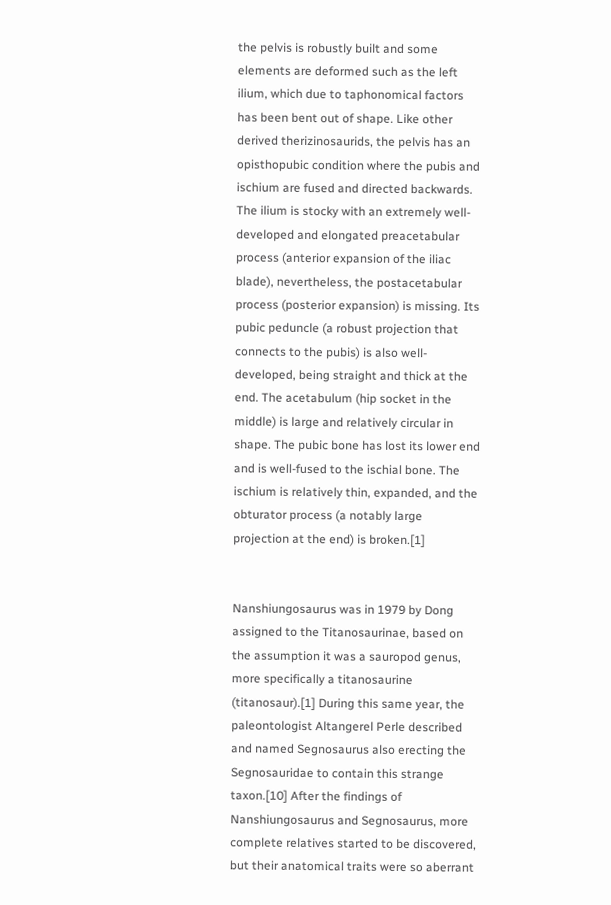the pelvis is robustly built and some elements are deformed such as the left ilium, which due to taphonomical factors has been bent out of shape. Like other derived therizinosaurids, the pelvis has an opisthopubic condition where the pubis and ischium are fused and directed backwards. The ilium is stocky with an extremely well-developed and elongated preacetabular process (anterior expansion of the iliac blade), nevertheless, the postacetabular process (posterior expansion) is missing. Its pubic peduncle (a robust projection that connects to the pubis) is also well-developed, being straight and thick at the end. The acetabulum (hip socket in the middle) is large and relatively circular in shape. The pubic bone has lost its lower end and is well-fused to the ischial bone. The ischium is relatively thin, expanded, and the obturator process (a notably large projection at the end) is broken.[1]


Nanshiungosaurus was in 1979 by Dong assigned to the Titanosaurinae, based on the assumption it was a sauropod genus, more specifically a titanosaurine (titanosaur).[1] During this same year, the paleontologist Altangerel Perle described and named Segnosaurus also erecting the Segnosauridae to contain this strange taxon.[10] After the findings of Nanshiungosaurus and Segnosaurus, more complete relatives started to be discovered, but their anatomical traits were so aberrant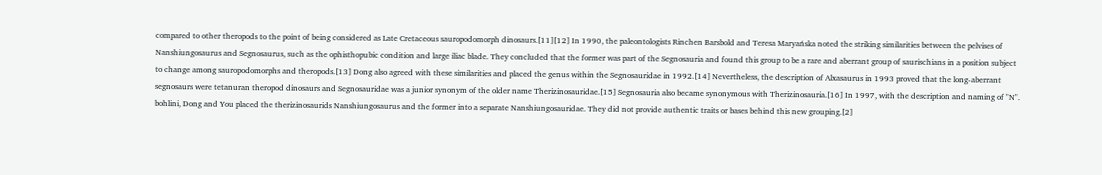compared to other theropods to the point of being considered as Late Cretaceous sauropodomorph dinosaurs.[11][12] In 1990, the paleontologists Rinchen Barsbold and Teresa Maryańska noted the striking similarities between the pelvises of Nanshiungosaurus and Segnosaurus, such as the ophisthopubic condition and large iliac blade. They concluded that the former was part of the Segnosauria and found this group to be a rare and aberrant group of saurischians in a position subject to change among sauropodomorphs and theropods.[13] Dong also agreed with these similarities and placed the genus within the Segnosauridae in 1992.[14] Nevertheless, the description of Alxasaurus in 1993 proved that the long-aberrant segnosaurs were tetanuran theropod dinosaurs and Segnosauridae was a junior synonym of the older name Therizinosauridae.[15] Segnosauria also became synonymous with Therizinosauria.[16] In 1997, with the description and naming of "N". bohlini, Dong and You placed the therizinosaurids Nanshiungosaurus and the former into a separate Nanshiungosauridae. They did not provide authentic traits or bases behind this new grouping.[2]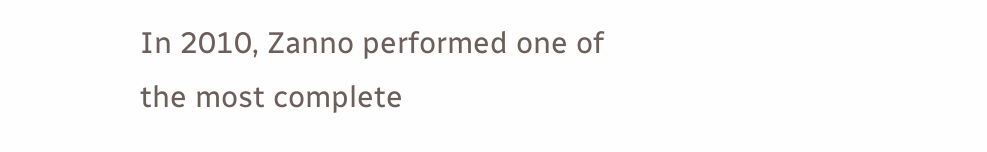In 2010, Zanno performed one of the most complete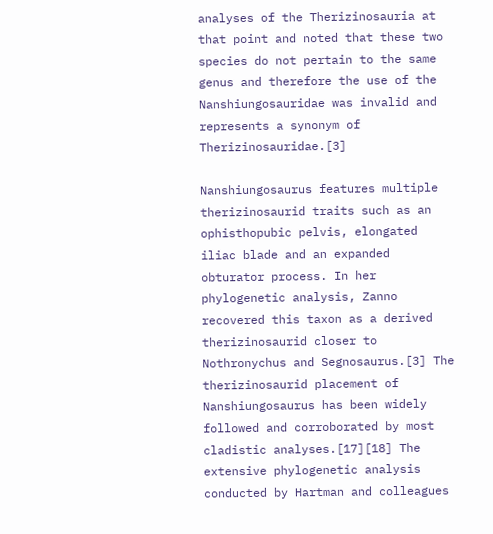analyses of the Therizinosauria at that point and noted that these two species do not pertain to the same genus and therefore the use of the Nanshiungosauridae was invalid and represents a synonym of Therizinosauridae.[3]

Nanshiungosaurus features multiple therizinosaurid traits such as an ophisthopubic pelvis, elongated iliac blade and an expanded obturator process. In her phylogenetic analysis, Zanno recovered this taxon as a derived therizinosaurid closer to Nothronychus and Segnosaurus.[3] The therizinosaurid placement of Nanshiungosaurus has been widely followed and corroborated by most cladistic analyses.[17][18] The extensive phylogenetic analysis conducted by Hartman and colleagues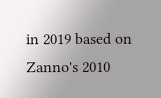in 2019 based on Zanno's 2010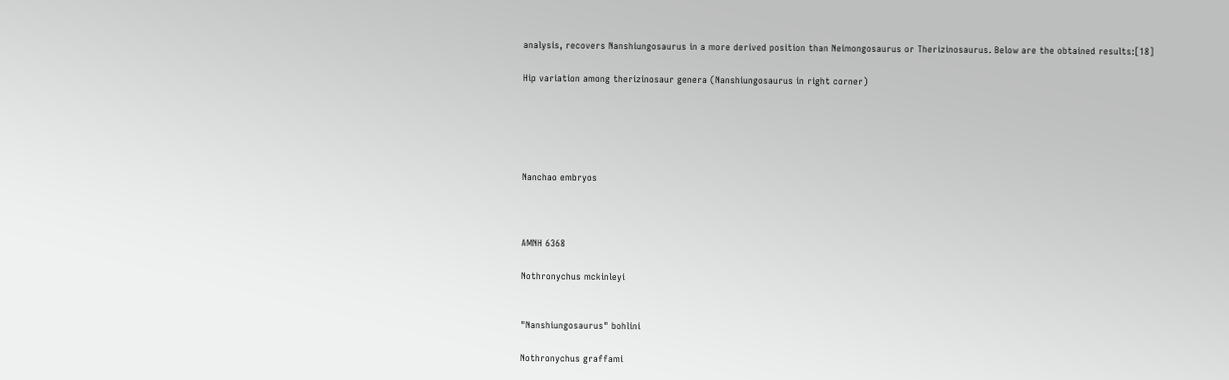analysis, recovers Nanshiungosaurus in a more derived position than Neimongosaurus or Therizinosaurus. Below are the obtained results:[18]

Hip variation among therizinosaur genera (Nanshiungosaurus in right corner)





Nanchao embryos



AMNH 6368

Nothronychus mckinleyi


"Nanshiungosaurus" bohlini

Nothronychus graffami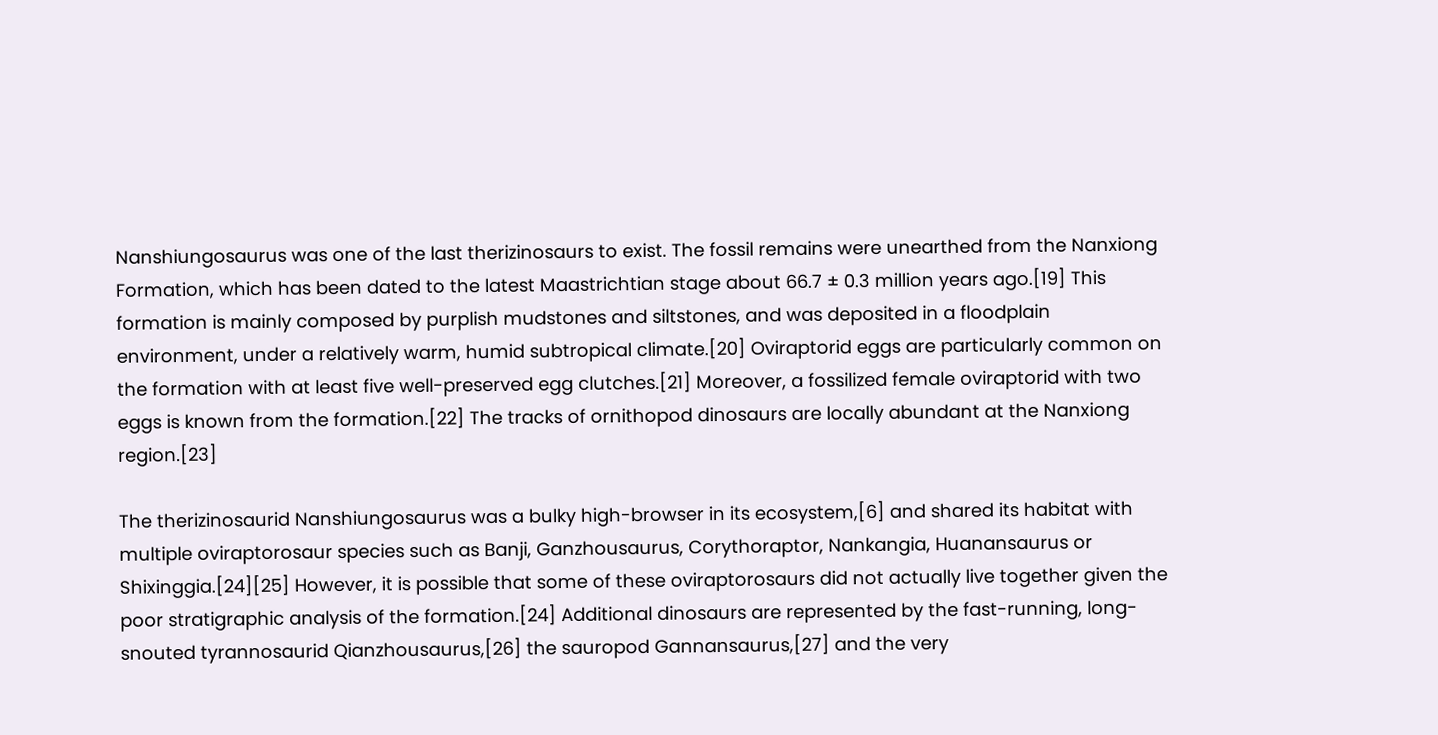Nanshiungosaurus was one of the last therizinosaurs to exist. The fossil remains were unearthed from the Nanxiong Formation, which has been dated to the latest Maastrichtian stage about 66.7 ± 0.3 million years ago.[19] This formation is mainly composed by purplish mudstones and siltstones, and was deposited in a floodplain environment, under a relatively warm, humid subtropical climate.[20] Oviraptorid eggs are particularly common on the formation with at least five well-preserved egg clutches.[21] Moreover, a fossilized female oviraptorid with two eggs is known from the formation.[22] The tracks of ornithopod dinosaurs are locally abundant at the Nanxiong region.[23]

The therizinosaurid Nanshiungosaurus was a bulky high-browser in its ecosystem,[6] and shared its habitat with multiple oviraptorosaur species such as Banji, Ganzhousaurus, Corythoraptor, Nankangia, Huanansaurus or Shixinggia.[24][25] However, it is possible that some of these oviraptorosaurs did not actually live together given the poor stratigraphic analysis of the formation.[24] Additional dinosaurs are represented by the fast-running, long-snouted tyrannosaurid Qianzhousaurus,[26] the sauropod Gannansaurus,[27] and the very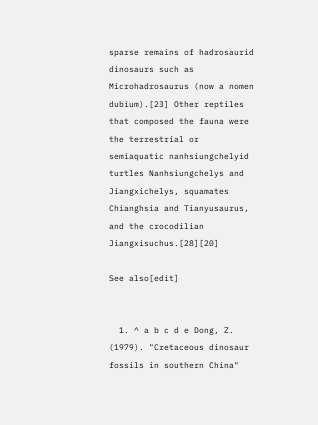sparse remains of hadrosaurid dinosaurs such as Microhadrosaurus (now a nomen dubium).[23] Other reptiles that composed the fauna were the terrestrial or semiaquatic nanhsiungchelyid turtles Nanhsiungchelys and Jiangxichelys, squamates Chianghsia and Tianyusaurus, and the crocodilian Jiangxisuchus.[28][20]

See also[edit]


  1. ^ a b c d e Dong, Z. (1979). "Cretaceous dinosaur fossils in southern China"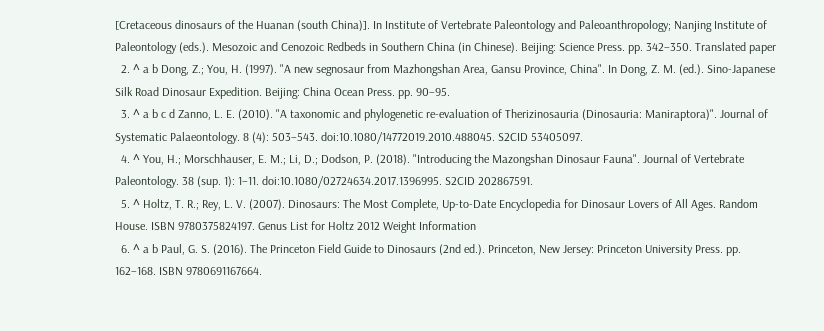[Cretaceous dinosaurs of the Huanan (south China)]. In Institute of Vertebrate Paleontology and Paleoanthropology; Nanjing Institute of Paleontology (eds.). Mesozoic and Cenozoic Redbeds in Southern China (in Chinese). Beijing: Science Press. pp. 342−350. Translated paper
  2. ^ a b Dong, Z.; You, H. (1997). "A new segnosaur from Mazhongshan Area, Gansu Province, China". In Dong, Z. M. (ed.). Sino-Japanese Silk Road Dinosaur Expedition. Beijing: China Ocean Press. pp. 90−95.
  3. ^ a b c d Zanno, L. E. (2010). "A taxonomic and phylogenetic re-evaluation of Therizinosauria (Dinosauria: Maniraptora)". Journal of Systematic Palaeontology. 8 (4): 503−543. doi:10.1080/14772019.2010.488045. S2CID 53405097.
  4. ^ You, H.; Morschhauser, E. M.; Li, D.; Dodson, P. (2018). "Introducing the Mazongshan Dinosaur Fauna". Journal of Vertebrate Paleontology. 38 (sup. 1): 1−11. doi:10.1080/02724634.2017.1396995. S2CID 202867591.
  5. ^ Holtz, T. R.; Rey, L. V. (2007). Dinosaurs: The Most Complete, Up-to-Date Encyclopedia for Dinosaur Lovers of All Ages. Random House. ISBN 9780375824197. Genus List for Holtz 2012 Weight Information
  6. ^ a b Paul, G. S. (2016). The Princeton Field Guide to Dinosaurs (2nd ed.). Princeton, New Jersey: Princeton University Press. pp. 162−168. ISBN 9780691167664.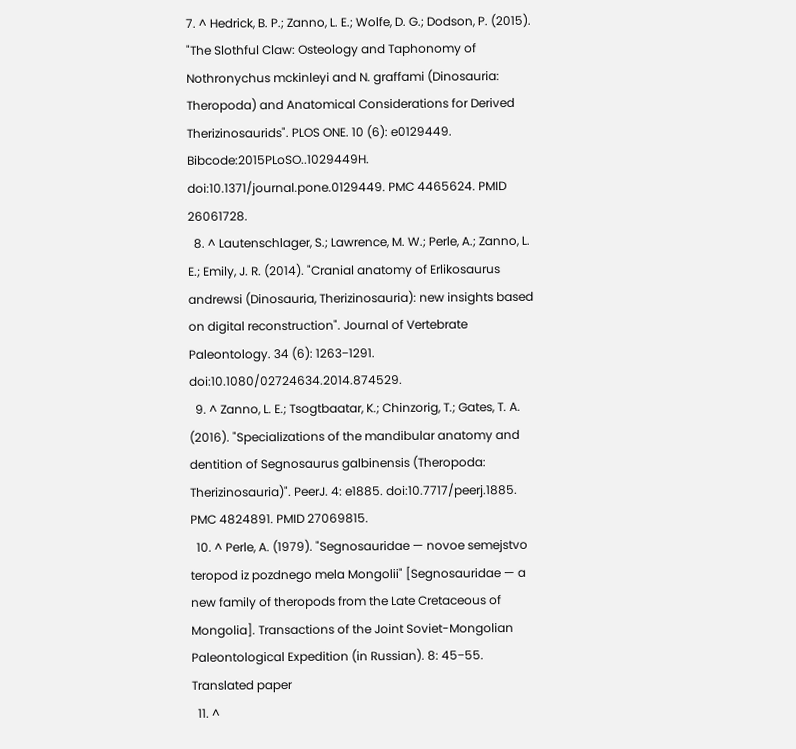7. ^ Hedrick, B. P.; Zanno, L. E.; Wolfe, D. G.; Dodson, P. (2015). "The Slothful Claw: Osteology and Taphonomy of Nothronychus mckinleyi and N. graffami (Dinosauria: Theropoda) and Anatomical Considerations for Derived Therizinosaurids". PLOS ONE. 10 (6): e0129449. Bibcode:2015PLoSO..1029449H. doi:10.1371/journal.pone.0129449. PMC 4465624. PMID 26061728.
  8. ^ Lautenschlager, S.; Lawrence, M. W.; Perle, A.; Zanno, L. E.; Emily, J. R. (2014). "Cranial anatomy of Erlikosaurus andrewsi (Dinosauria, Therizinosauria): new insights based on digital reconstruction". Journal of Vertebrate Paleontology. 34 (6): 1263−1291. doi:10.1080/02724634.2014.874529.
  9. ^ Zanno, L. E.; Tsogtbaatar, K.; Chinzorig, T.; Gates, T. A. (2016). "Specializations of the mandibular anatomy and dentition of Segnosaurus galbinensis (Theropoda: Therizinosauria)". PeerJ. 4: e1885. doi:10.7717/peerj.1885. PMC 4824891. PMID 27069815.
  10. ^ Perle, A. (1979). "Segnosauridae — novoe semejstvo teropod iz pozdnego mela Mongolii" [Segnosauridae — a new family of theropods from the Late Cretaceous of Mongolia]. Transactions of the Joint Soviet-Mongolian Paleontological Expedition (in Russian). 8: 45−55. Translated paper
  11. ^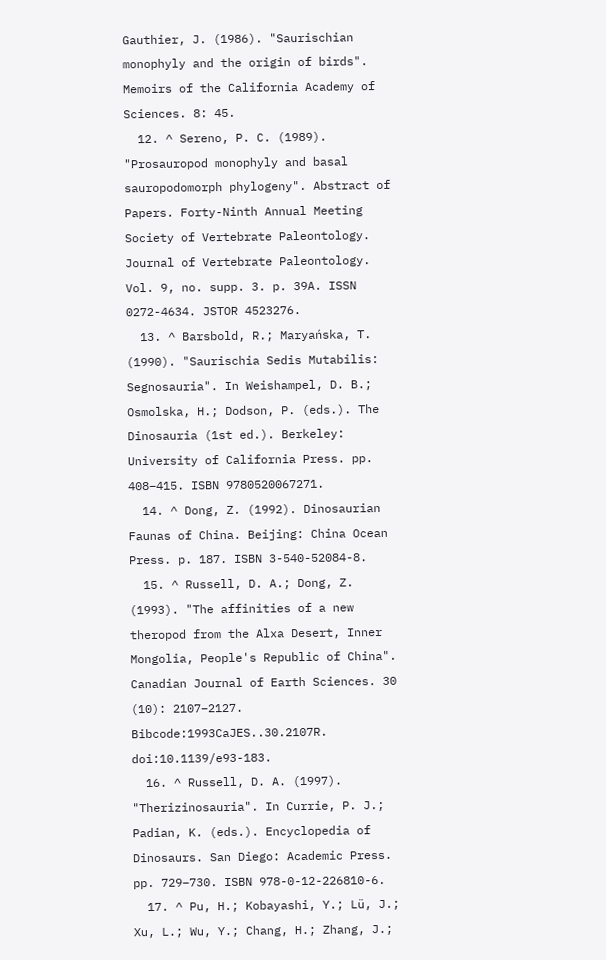Gauthier, J. (1986). "Saurischian monophyly and the origin of birds". Memoirs of the California Academy of Sciences. 8: 45.
  12. ^ Sereno, P. C. (1989). "Prosauropod monophyly and basal sauropodomorph phylogeny". Abstract of Papers. Forty-Ninth Annual Meeting Society of Vertebrate Paleontology. Journal of Vertebrate Paleontology. Vol. 9, no. supp. 3. p. 39A. ISSN 0272-4634. JSTOR 4523276.
  13. ^ Barsbold, R.; Maryańska, T. (1990). "Saurischia Sedis Mutabilis: Segnosauria". In Weishampel, D. B.; Osmolska, H.; Dodson, P. (eds.). The Dinosauria (1st ed.). Berkeley: University of California Press. pp. 408−415. ISBN 9780520067271.
  14. ^ Dong, Z. (1992). Dinosaurian Faunas of China. Beijing: China Ocean Press. p. 187. ISBN 3-540-52084-8.
  15. ^ Russell, D. A.; Dong, Z. (1993). "The affinities of a new theropod from the Alxa Desert, Inner Mongolia, People's Republic of China". Canadian Journal of Earth Sciences. 30 (10): 2107−2127. Bibcode:1993CaJES..30.2107R. doi:10.1139/e93-183.
  16. ^ Russell, D. A. (1997). "Therizinosauria". In Currie, P. J.; Padian, K. (eds.). Encyclopedia of Dinosaurs. San Diego: Academic Press. pp. 729−730. ISBN 978-0-12-226810-6.
  17. ^ Pu, H.; Kobayashi, Y.; Lü, J.; Xu, L.; Wu, Y.; Chang, H.; Zhang, J.;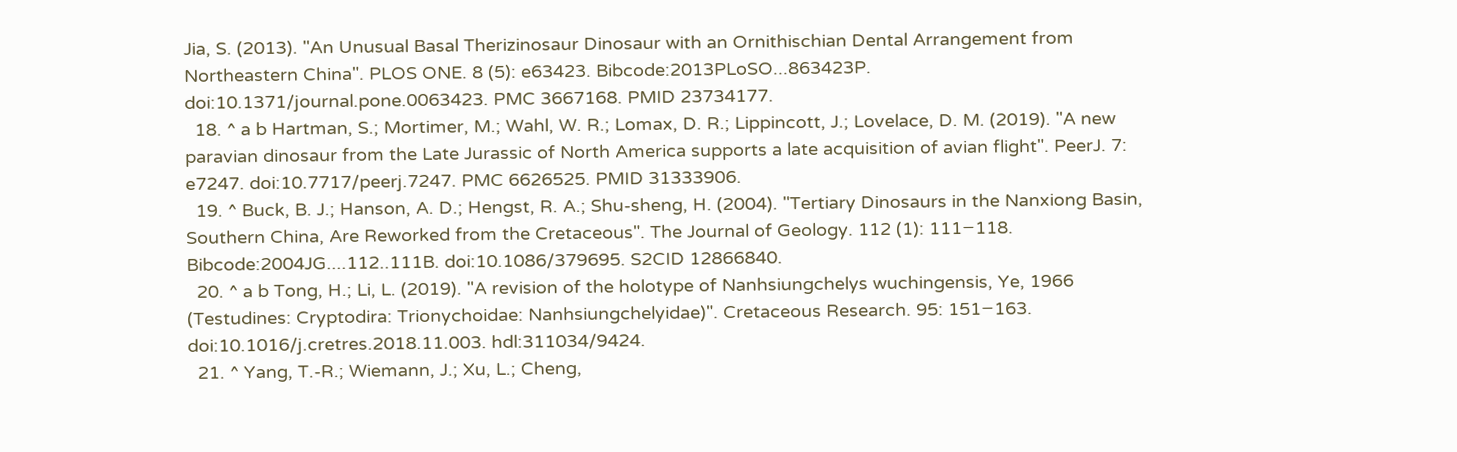Jia, S. (2013). "An Unusual Basal Therizinosaur Dinosaur with an Ornithischian Dental Arrangement from Northeastern China". PLOS ONE. 8 (5): e63423. Bibcode:2013PLoSO...863423P. doi:10.1371/journal.pone.0063423. PMC 3667168. PMID 23734177.
  18. ^ a b Hartman, S.; Mortimer, M.; Wahl, W. R.; Lomax, D. R.; Lippincott, J.; Lovelace, D. M. (2019). "A new paravian dinosaur from the Late Jurassic of North America supports a late acquisition of avian flight". PeerJ. 7: e7247. doi:10.7717/peerj.7247. PMC 6626525. PMID 31333906.
  19. ^ Buck, B. J.; Hanson, A. D.; Hengst, R. A.; Shu-sheng, H. (2004). "Tertiary Dinosaurs in the Nanxiong Basin, Southern China, Are Reworked from the Cretaceous". The Journal of Geology. 112 (1): 111−118. Bibcode:2004JG....112..111B. doi:10.1086/379695. S2CID 12866840.
  20. ^ a b Tong, H.; Li, L. (2019). "A revision of the holotype of Nanhsiungchelys wuchingensis, Ye, 1966 (Testudines: Cryptodira: Trionychoidae: Nanhsiungchelyidae)". Cretaceous Research. 95: 151−163. doi:10.1016/j.cretres.2018.11.003. hdl:311034/9424.
  21. ^ Yang, T.-R.; Wiemann, J.; Xu, L.; Cheng,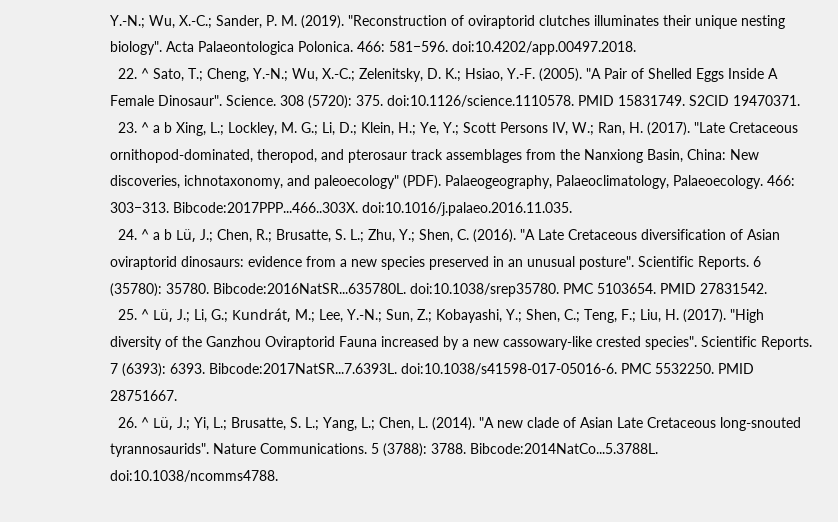Y.-N.; Wu, X.-C.; Sander, P. M. (2019). "Reconstruction of oviraptorid clutches illuminates their unique nesting biology". Acta Palaeontologica Polonica. 466: 581−596. doi:10.4202/app.00497.2018.
  22. ^ Sato, T.; Cheng, Y.-N.; Wu, X.-C.; Zelenitsky, D. K.; Hsiao, Y.-F. (2005). "A Pair of Shelled Eggs Inside A Female Dinosaur". Science. 308 (5720): 375. doi:10.1126/science.1110578. PMID 15831749. S2CID 19470371.
  23. ^ a b Xing, L.; Lockley, M. G.; Li, D.; Klein, H.; Ye, Y.; Scott Persons IV, W.; Ran, H. (2017). "Late Cretaceous ornithopod-dominated, theropod, and pterosaur track assemblages from the Nanxiong Basin, China: New discoveries, ichnotaxonomy, and paleoecology" (PDF). Palaeogeography, Palaeoclimatology, Palaeoecology. 466: 303−313. Bibcode:2017PPP...466..303X. doi:10.1016/j.palaeo.2016.11.035.
  24. ^ a b Lü, J.; Chen, R.; Brusatte, S. L.; Zhu, Y.; Shen, C. (2016). "A Late Cretaceous diversification of Asian oviraptorid dinosaurs: evidence from a new species preserved in an unusual posture". Scientific Reports. 6 (35780): 35780. Bibcode:2016NatSR...635780L. doi:10.1038/srep35780. PMC 5103654. PMID 27831542.
  25. ^ Lü, J.; Li, G.; Kundrát, M.; Lee, Y.-N.; Sun, Z.; Kobayashi, Y.; Shen, C.; Teng, F.; Liu, H. (2017). "High diversity of the Ganzhou Oviraptorid Fauna increased by a new cassowary-like crested species". Scientific Reports. 7 (6393): 6393. Bibcode:2017NatSR...7.6393L. doi:10.1038/s41598-017-05016-6. PMC 5532250. PMID 28751667.
  26. ^ Lü, J.; Yi, L.; Brusatte, S. L.; Yang, L.; Chen, L. (2014). "A new clade of Asian Late Cretaceous long-snouted tyrannosaurids". Nature Communications. 5 (3788): 3788. Bibcode:2014NatCo...5.3788L. doi:10.1038/ncomms4788.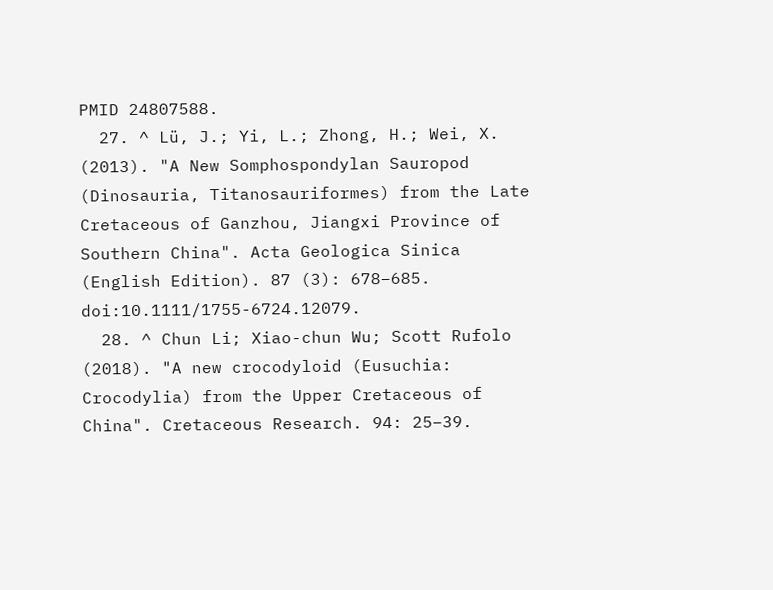PMID 24807588.
  27. ^ Lü, J.; Yi, L.; Zhong, H.; Wei, X. (2013). "A New Somphospondylan Sauropod (Dinosauria, Titanosauriformes) from the Late Cretaceous of Ganzhou, Jiangxi Province of Southern China". Acta Geologica Sinica (English Edition). 87 (3): 678−685. doi:10.1111/1755-6724.12079.
  28. ^ Chun Li; Xiao-chun Wu; Scott Rufolo (2018). "A new crocodyloid (Eusuchia: Crocodylia) from the Upper Cretaceous of China". Cretaceous Research. 94: 25–39.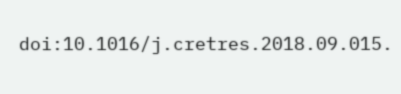doi:10.1016/j.cretres.2018.09.015.